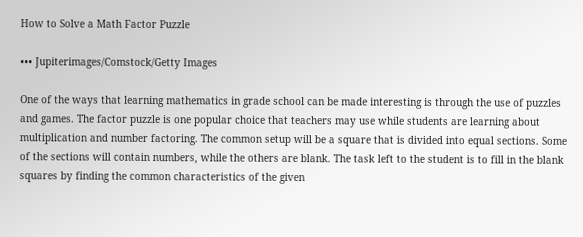How to Solve a Math Factor Puzzle

••• Jupiterimages/Comstock/Getty Images

One of the ways that learning mathematics in grade school can be made interesting is through the use of puzzles and games. The factor puzzle is one popular choice that teachers may use while students are learning about multiplication and number factoring. The common setup will be a square that is divided into equal sections. Some of the sections will contain numbers, while the others are blank. The task left to the student is to fill in the blank squares by finding the common characteristics of the given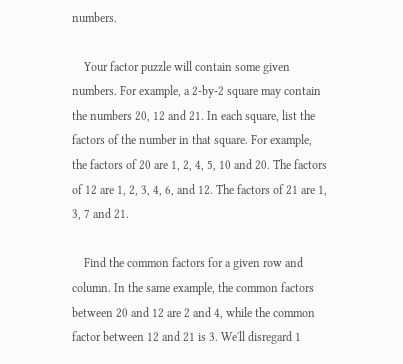numbers.

    Your factor puzzle will contain some given numbers. For example, a 2-by-2 square may contain the numbers 20, 12 and 21. In each square, list the factors of the number in that square. For example, the factors of 20 are 1, 2, 4, 5, 10 and 20. The factors of 12 are 1, 2, 3, 4, 6, and 12. The factors of 21 are 1, 3, 7 and 21.

    Find the common factors for a given row and column. In the same example, the common factors between 20 and 12 are 2 and 4, while the common factor between 12 and 21 is 3. We'll disregard 1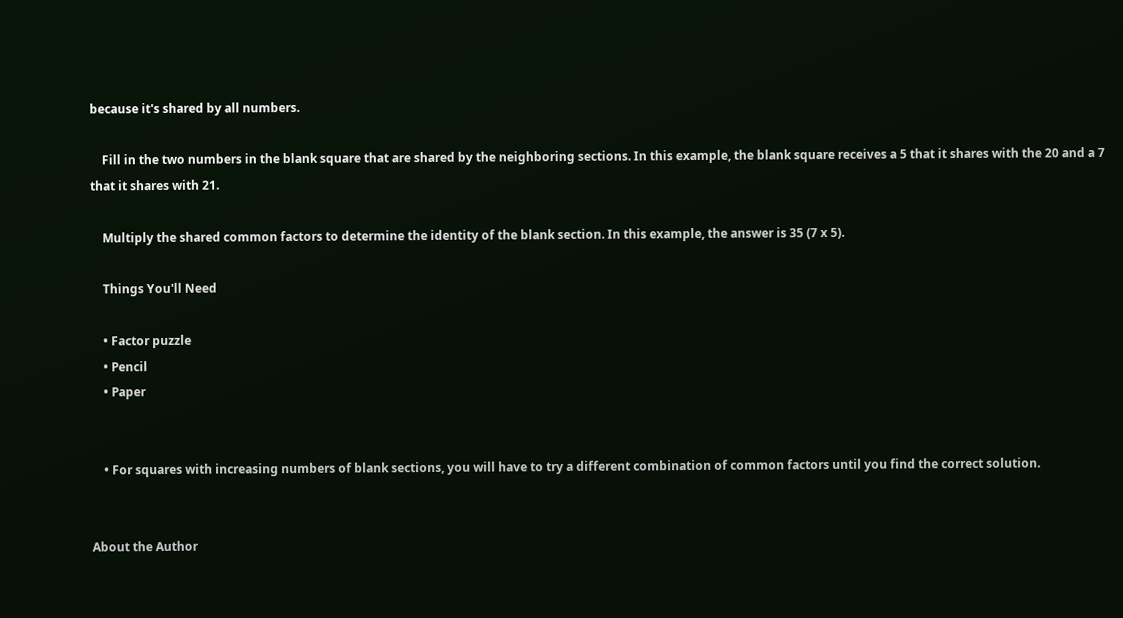because it's shared by all numbers.

    Fill in the two numbers in the blank square that are shared by the neighboring sections. In this example, the blank square receives a 5 that it shares with the 20 and a 7 that it shares with 21.

    Multiply the shared common factors to determine the identity of the blank section. In this example, the answer is 35 (7 x 5).

    Things You'll Need

    • Factor puzzle
    • Pencil
    • Paper


    • For squares with increasing numbers of blank sections, you will have to try a different combination of common factors until you find the correct solution.


About the Author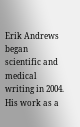Erik Andrews began scientific and medical writing in 2004. His work as a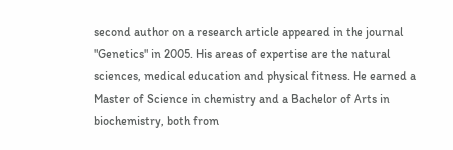second author on a research article appeared in the journal "Genetics" in 2005. His areas of expertise are the natural sciences, medical education and physical fitness. He earned a Master of Science in chemistry and a Bachelor of Arts in biochemistry, both from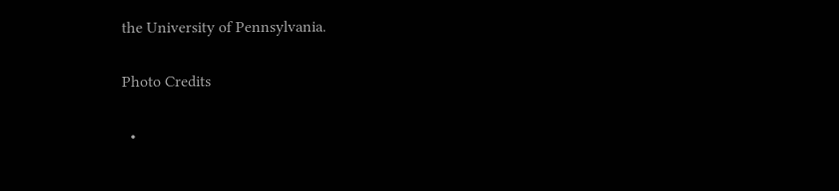the University of Pennsylvania.

Photo Credits

  •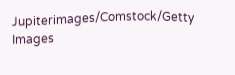Jupiterimages/Comstock/Getty Images